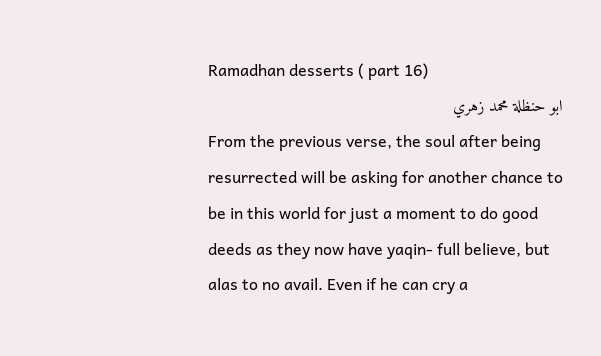Ramadhan desserts ( part 16)
ابو حنظلة محمد زهري
From the previous verse, the soul after being resurrected will be asking for another chance to be in this world for just a moment to do good deeds as they now have yaqin- full believe, but alas to no avail. Even if he can cry a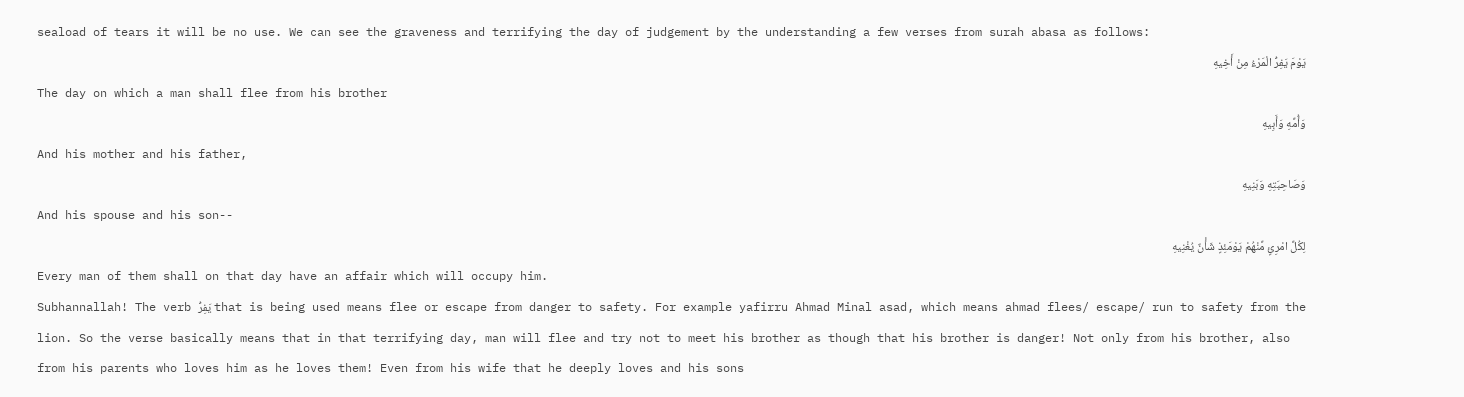seaload of tears it will be no use. We can see the graveness and terrifying the day of judgement by the understanding a few verses from surah abasa as follows:
يَوْمَ يَفِرُّ الْمَرْءُ مِنْ أَخِيهِ
The day on which a man shall flee from his brother
وَأُمِّهِ وَأَبِيهِ
And his mother and his father,
وَصَاحِبَتِهِ وَبَنِيهِ
And his spouse and his son--
لِكُلِّ امْرِئٍ مِّنْهُمْ يَوْمَئِذٍ شَأْنٌ يُغْنِيهِ
Every man of them shall on that day have an affair which will occupy him.
Subhannallah! The verb يَفِرُّ that is being used means flee or escape from danger to safety. For example yafirru Ahmad Minal asad, which means ahmad flees/ escape/ run to safety from the lion. So the verse basically means that in that terrifying day, man will flee and try not to meet his brother as though that his brother is danger! Not only from his brother, also from his parents who loves him as he loves them! Even from his wife that he deeply loves and his sons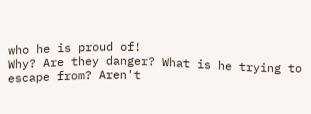who he is proud of!
Why? Are they danger? What is he trying to escape from? Aren't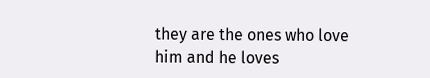they are the ones who love him and he loves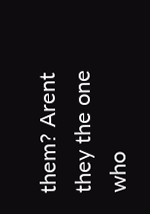them? Arent they the one who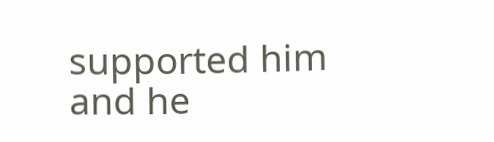supported him and he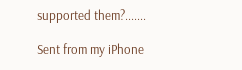supported them?.......

Sent from my iPhone